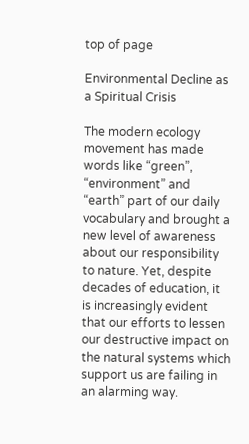top of page

Environmental Decline as a Spiritual Crisis

The modern ecology movement has made words like “green”, “environment” and “earth” part of our daily vocabulary and brought a new level of awareness about our responsibility to nature. Yet, despite decades of education, it is increasingly evident that our efforts to lessen our destructive impact on the natural systems which support us are failing in an alarming way.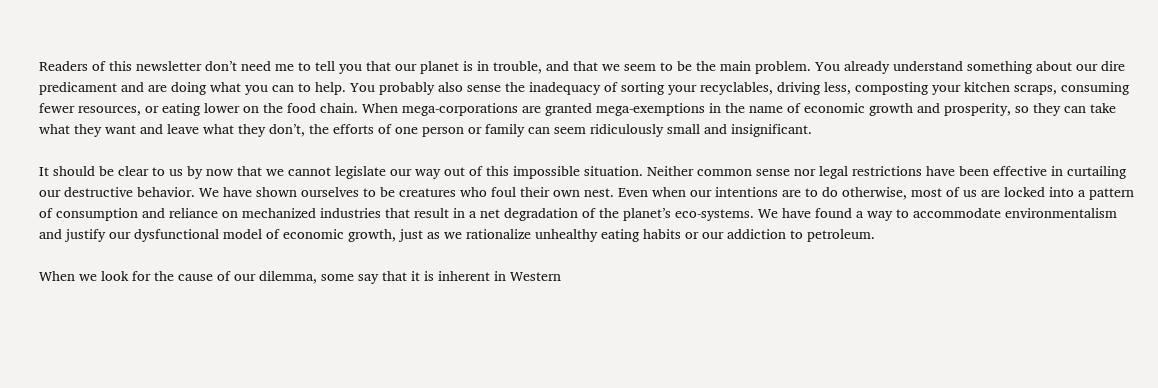Readers of this newsletter don’t need me to tell you that our planet is in trouble, and that we seem to be the main problem. You already understand something about our dire predicament and are doing what you can to help. You probably also sense the inadequacy of sorting your recyclables, driving less, composting your kitchen scraps, consuming fewer resources, or eating lower on the food chain. When mega-corporations are granted mega-exemptions in the name of economic growth and prosperity, so they can take what they want and leave what they don’t, the efforts of one person or family can seem ridiculously small and insignificant.

It should be clear to us by now that we cannot legislate our way out of this impossible situation. Neither common sense nor legal restrictions have been effective in curtailing our destructive behavior. We have shown ourselves to be creatures who foul their own nest. Even when our intentions are to do otherwise, most of us are locked into a pattern of consumption and reliance on mechanized industries that result in a net degradation of the planet’s eco-systems. We have found a way to accommodate environmentalism and justify our dysfunctional model of economic growth, just as we rationalize unhealthy eating habits or our addiction to petroleum.

When we look for the cause of our dilemma, some say that it is inherent in Western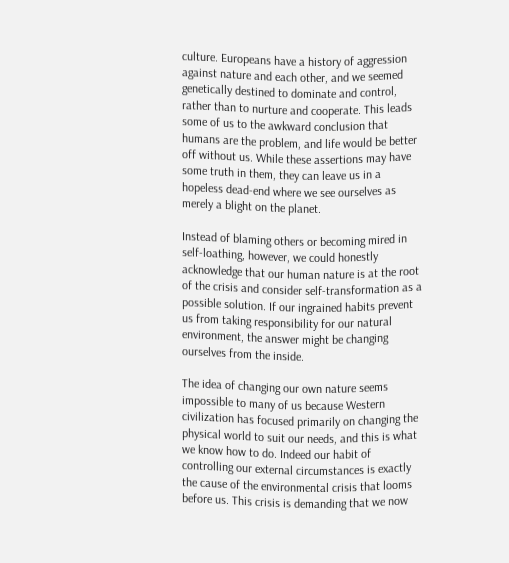culture. Europeans have a history of aggression against nature and each other, and we seemed genetically destined to dominate and control, rather than to nurture and cooperate. This leads some of us to the awkward conclusion that humans are the problem, and life would be better off without us. While these assertions may have some truth in them, they can leave us in a hopeless dead-end where we see ourselves as merely a blight on the planet.

Instead of blaming others or becoming mired in self-loathing, however, we could honestly acknowledge that our human nature is at the root of the crisis and consider self-transformation as a possible solution. If our ingrained habits prevent us from taking responsibility for our natural environment, the answer might be changing ourselves from the inside.

The idea of changing our own nature seems impossible to many of us because Western civilization has focused primarily on changing the physical world to suit our needs, and this is what we know how to do. Indeed our habit of controlling our external circumstances is exactly the cause of the environmental crisis that looms before us. This crisis is demanding that we now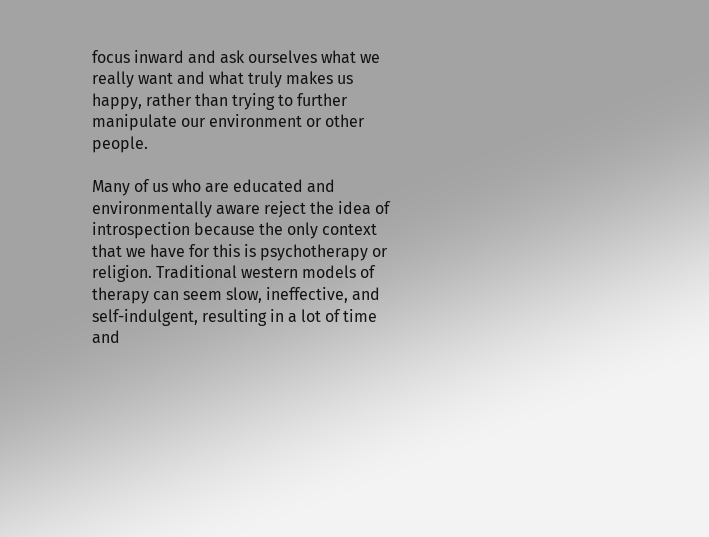focus inward and ask ourselves what we really want and what truly makes us happy, rather than trying to further manipulate our environment or other people.

Many of us who are educated and environmentally aware reject the idea of introspection because the only context that we have for this is psychotherapy or religion. Traditional western models of therapy can seem slow, ineffective, and self-indulgent, resulting in a lot of time and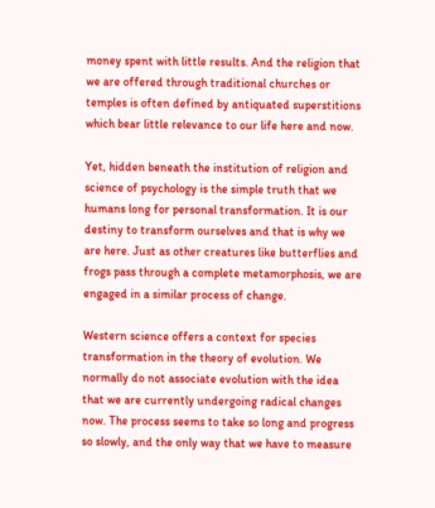money spent with little results. And the religion that we are offered through traditional churches or temples is often defined by antiquated superstitions which bear little relevance to our life here and now.

Yet, hidden beneath the institution of religion and science of psychology is the simple truth that we humans long for personal transformation. It is our destiny to transform ourselves and that is why we are here. Just as other creatures like butterflies and frogs pass through a complete metamorphosis, we are engaged in a similar process of change.

Western science offers a context for species transformation in the theory of evolution. We normally do not associate evolution with the idea that we are currently undergoing radical changes now. The process seems to take so long and progress so slowly, and the only way that we have to measure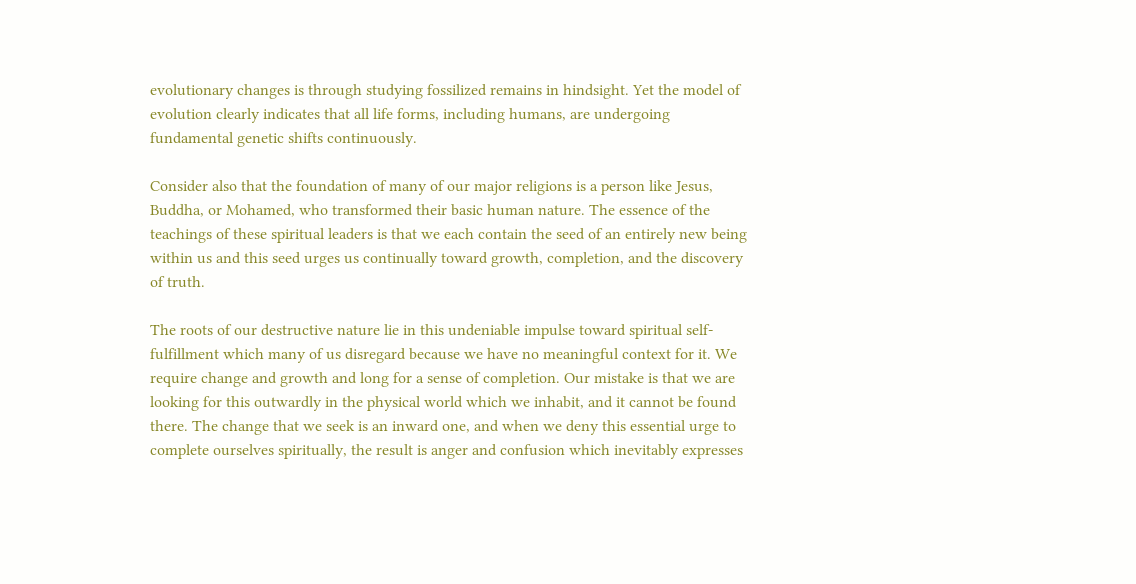evolutionary changes is through studying fossilized remains in hindsight. Yet the model of evolution clearly indicates that all life forms, including humans, are undergoing fundamental genetic shifts continuously.

Consider also that the foundation of many of our major religions is a person like Jesus, Buddha, or Mohamed, who transformed their basic human nature. The essence of the teachings of these spiritual leaders is that we each contain the seed of an entirely new being within us and this seed urges us continually toward growth, completion, and the discovery of truth.

The roots of our destructive nature lie in this undeniable impulse toward spiritual self-fulfillment which many of us disregard because we have no meaningful context for it. We require change and growth and long for a sense of completion. Our mistake is that we are looking for this outwardly in the physical world which we inhabit, and it cannot be found there. The change that we seek is an inward one, and when we deny this essential urge to complete ourselves spiritually, the result is anger and confusion which inevitably expresses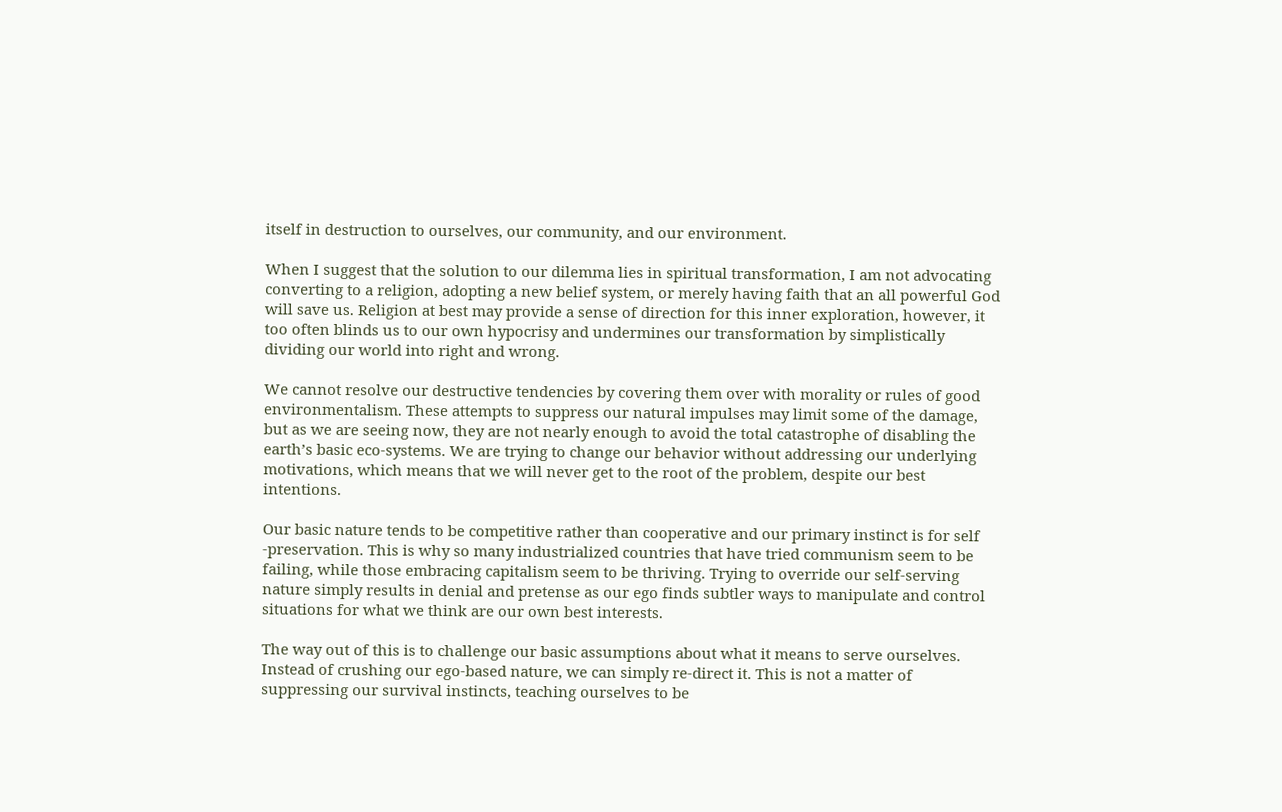itself in destruction to ourselves, our community, and our environment.

When I suggest that the solution to our dilemma lies in spiritual transformation, I am not advocating converting to a religion, adopting a new belief system, or merely having faith that an all powerful God will save us. Religion at best may provide a sense of direction for this inner exploration, however, it too often blinds us to our own hypocrisy and undermines our transformation by simplistically dividing our world into right and wrong.

We cannot resolve our destructive tendencies by covering them over with morality or rules of good environmentalism. These attempts to suppress our natural impulses may limit some of the damage, but as we are seeing now, they are not nearly enough to avoid the total catastrophe of disabling the earth’s basic eco-systems. We are trying to change our behavior without addressing our underlying motivations, which means that we will never get to the root of the problem, despite our best intentions.

Our basic nature tends to be competitive rather than cooperative and our primary instinct is for self -preservation. This is why so many industrialized countries that have tried communism seem to be failing, while those embracing capitalism seem to be thriving. Trying to override our self-serving nature simply results in denial and pretense as our ego finds subtler ways to manipulate and control situations for what we think are our own best interests.

The way out of this is to challenge our basic assumptions about what it means to serve ourselves. Instead of crushing our ego-based nature, we can simply re-direct it. This is not a matter of suppressing our survival instincts, teaching ourselves to be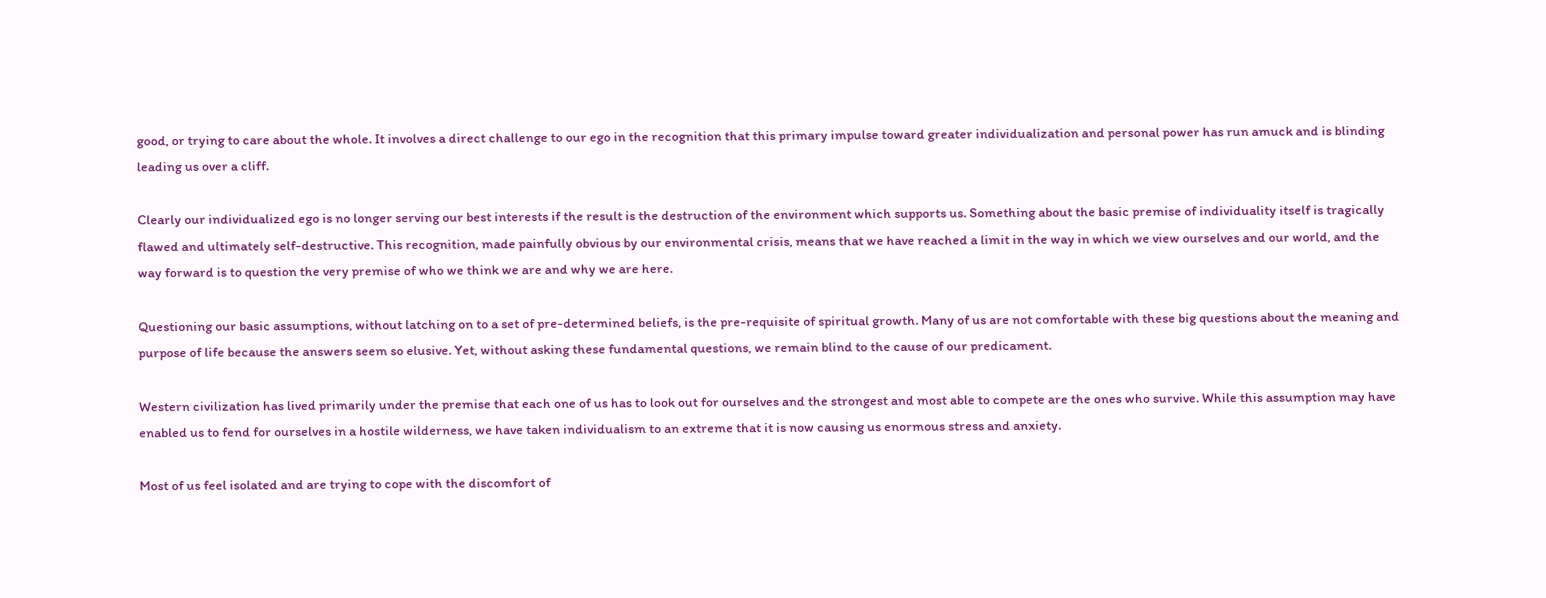good, or trying to care about the whole. It involves a direct challenge to our ego in the recognition that this primary impulse toward greater individualization and personal power has run amuck and is blinding leading us over a cliff.

Clearly our individualized ego is no longer serving our best interests if the result is the destruction of the environment which supports us. Something about the basic premise of individuality itself is tragically flawed and ultimately self-destructive. This recognition, made painfully obvious by our environmental crisis, means that we have reached a limit in the way in which we view ourselves and our world, and the way forward is to question the very premise of who we think we are and why we are here.

Questioning our basic assumptions, without latching on to a set of pre-determined beliefs, is the pre-requisite of spiritual growth. Many of us are not comfortable with these big questions about the meaning and purpose of life because the answers seem so elusive. Yet, without asking these fundamental questions, we remain blind to the cause of our predicament.

Western civilization has lived primarily under the premise that each one of us has to look out for ourselves and the strongest and most able to compete are the ones who survive. While this assumption may have enabled us to fend for ourselves in a hostile wilderness, we have taken individualism to an extreme that it is now causing us enormous stress and anxiety.

Most of us feel isolated and are trying to cope with the discomfort of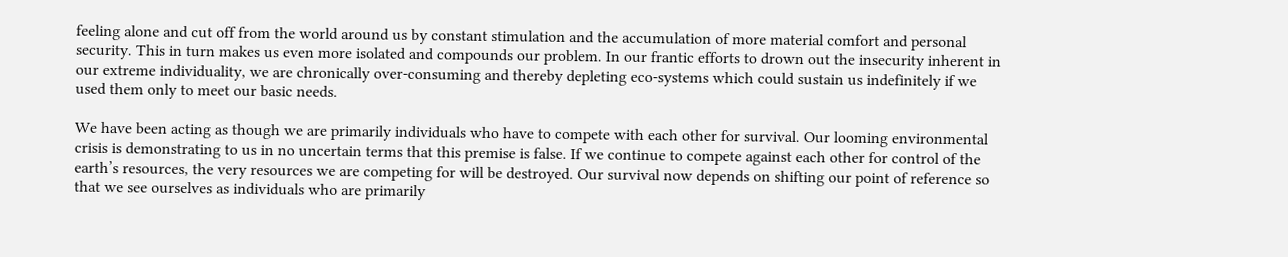feeling alone and cut off from the world around us by constant stimulation and the accumulation of more material comfort and personal security. This in turn makes us even more isolated and compounds our problem. In our frantic efforts to drown out the insecurity inherent in our extreme individuality, we are chronically over-consuming and thereby depleting eco-systems which could sustain us indefinitely if we used them only to meet our basic needs.

We have been acting as though we are primarily individuals who have to compete with each other for survival. Our looming environmental crisis is demonstrating to us in no uncertain terms that this premise is false. If we continue to compete against each other for control of the earth’s resources, the very resources we are competing for will be destroyed. Our survival now depends on shifting our point of reference so that we see ourselves as individuals who are primarily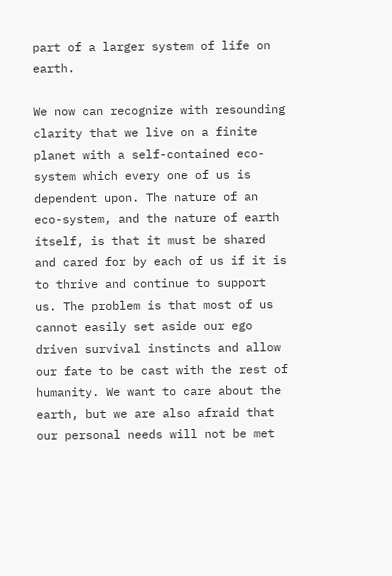part of a larger system of life on earth.

We now can recognize with resounding clarity that we live on a finite planet with a self-contained eco-system which every one of us is dependent upon. The nature of an eco-system, and the nature of earth itself, is that it must be shared and cared for by each of us if it is to thrive and continue to support us. The problem is that most of us cannot easily set aside our ego driven survival instincts and allow our fate to be cast with the rest of humanity. We want to care about the earth, but we are also afraid that our personal needs will not be met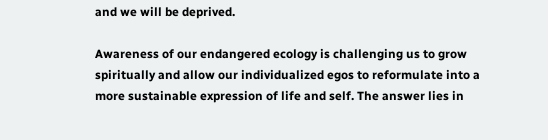and we will be deprived.

Awareness of our endangered ecology is challenging us to grow spiritually and allow our individualized egos to reformulate into a more sustainable expression of life and self. The answer lies in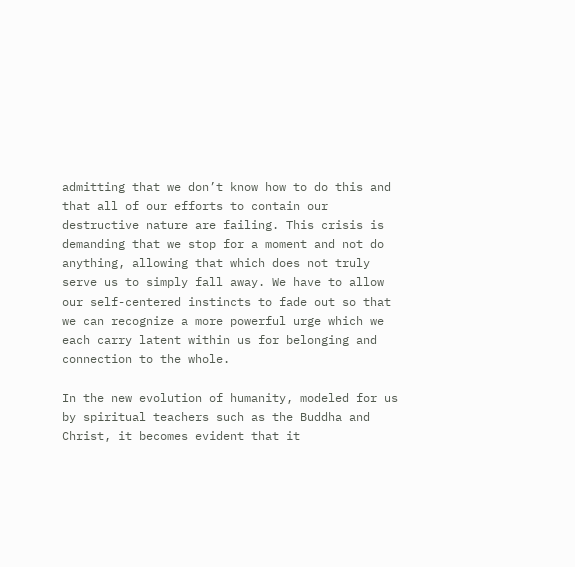admitting that we don’t know how to do this and that all of our efforts to contain our destructive nature are failing. This crisis is demanding that we stop for a moment and not do anything, allowing that which does not truly serve us to simply fall away. We have to allow our self-centered instincts to fade out so that we can recognize a more powerful urge which we each carry latent within us for belonging and connection to the whole.

In the new evolution of humanity, modeled for us by spiritual teachers such as the Buddha and Christ, it becomes evident that it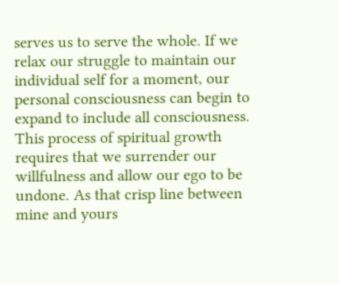serves us to serve the whole. If we relax our struggle to maintain our individual self for a moment, our personal consciousness can begin to expand to include all consciousness. This process of spiritual growth requires that we surrender our willfulness and allow our ego to be undone. As that crisp line between mine and yours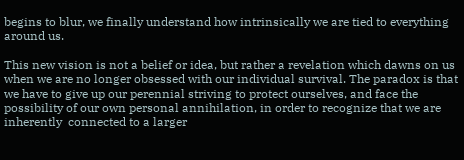begins to blur, we finally understand how intrinsically we are tied to everything around us.

This new vision is not a belief or idea, but rather a revelation which dawns on us when we are no longer obsessed with our individual survival. The paradox is that we have to give up our perennial striving to protect ourselves, and face the possibility of our own personal annihilation, in order to recognize that we are inherently  connected to a larger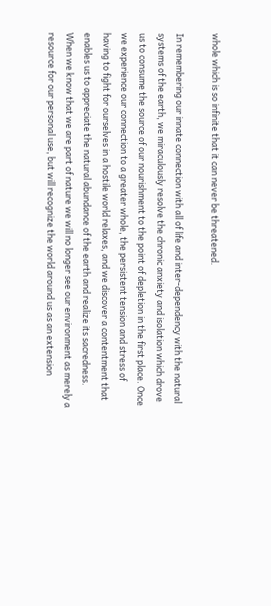whole which is so infinite that it can never be threatened.

In remembering our innate connection with all of life and inter-dependency with the natural systems of the earth, we miraculously resolve the chronic anxiety and isolation which drove us to consume the source of our nourishment to the point of depletion in the first place. Once we experience our connection to a greater whole, the persistent tension and stress of having to fight for ourselves in a hostile world relaxes, and we discover a contentment that enables us to appreciate the natural abundance of the earth and realize its sacredness. When we know that we are part of nature we will no longer see our environment as merely a resource for our personal use, but will recognize the world around us as an extension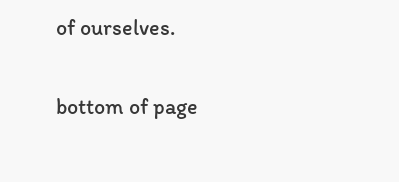of ourselves.


bottom of page